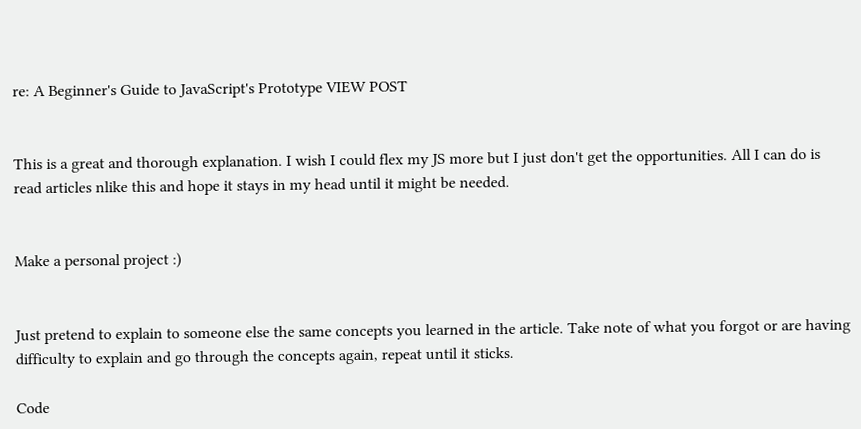re: A Beginner's Guide to JavaScript's Prototype VIEW POST


This is a great and thorough explanation. I wish I could flex my JS more but I just don't get the opportunities. All I can do is read articles nlike this and hope it stays in my head until it might be needed.


Make a personal project :)


Just pretend to explain to someone else the same concepts you learned in the article. Take note of what you forgot or are having difficulty to explain and go through the concepts again, repeat until it sticks.

Code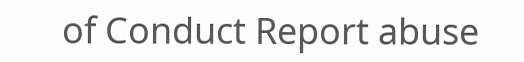of Conduct Report abuse